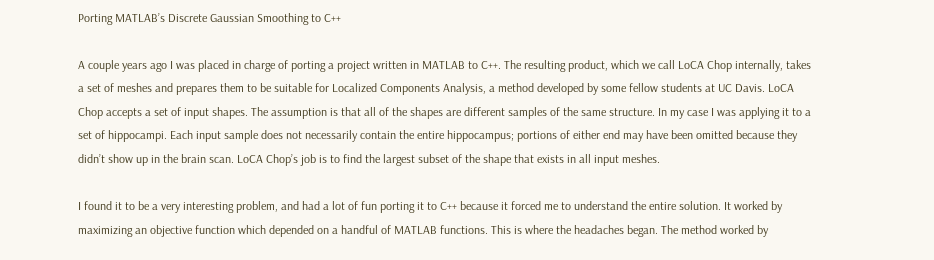Porting MATLAB’s Discrete Gaussian Smoothing to C++

A couple years ago I was placed in charge of porting a project written in MATLAB to C++. The resulting product, which we call LoCA Chop internally, takes a set of meshes and prepares them to be suitable for Localized Components Analysis, a method developed by some fellow students at UC Davis. LoCA Chop accepts a set of input shapes. The assumption is that all of the shapes are different samples of the same structure. In my case I was applying it to a set of hippocampi. Each input sample does not necessarily contain the entire hippocampus; portions of either end may have been omitted because they didn’t show up in the brain scan. LoCA Chop’s job is to find the largest subset of the shape that exists in all input meshes.

I found it to be a very interesting problem, and had a lot of fun porting it to C++ because it forced me to understand the entire solution. It worked by maximizing an objective function which depended on a handful of MATLAB functions. This is where the headaches began. The method worked by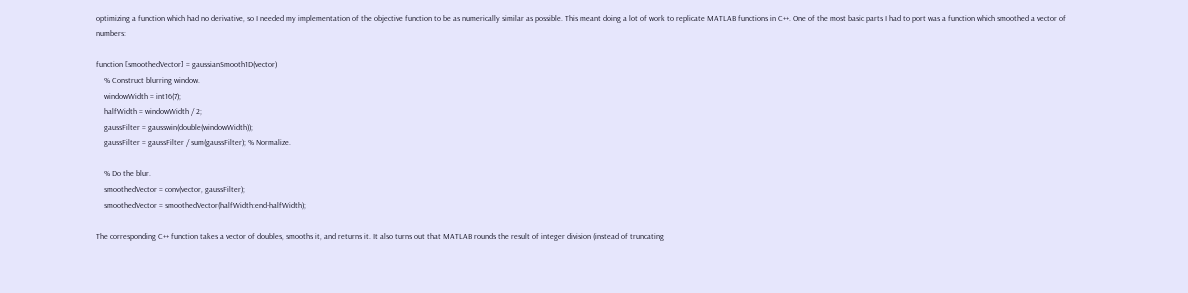optimizing a function which had no derivative, so I needed my implementation of the objective function to be as numerically similar as possible. This meant doing a lot of work to replicate MATLAB functions in C++. One of the most basic parts I had to port was a function which smoothed a vector of numbers:

function [smoothedVector] = gaussianSmooth1D(vector)
    % Construct blurring window.
    windowWidth = int16(7);
    halfWidth = windowWidth / 2;
    gaussFilter = gausswin(double(windowWidth));
    gaussFilter = gaussFilter / sum(gaussFilter); % Normalize.

    % Do the blur.
    smoothedVector = conv(vector, gaussFilter);
    smoothedVector = smoothedVector(halfWidth:end-halfWidth);

The corresponding C++ function takes a vector of doubles, smooths it, and returns it. It also turns out that MATLAB rounds the result of integer division (instead of truncating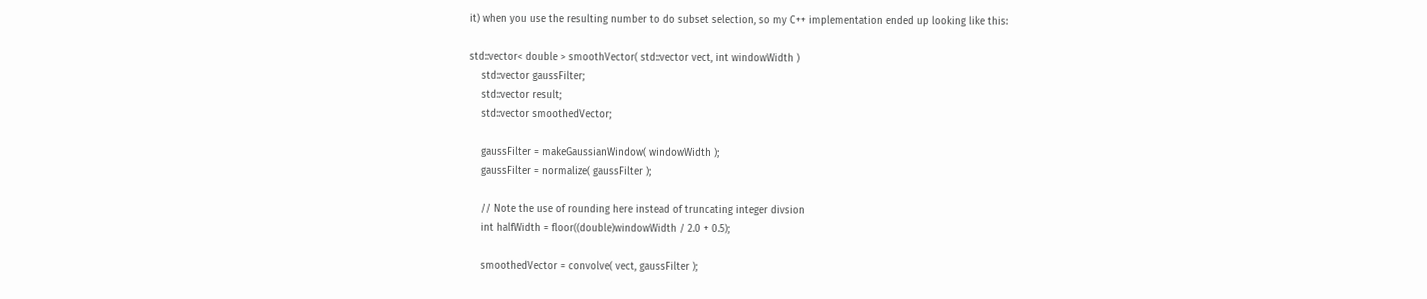it) when you use the resulting number to do subset selection, so my C++ implementation ended up looking like this:

std::vector< double > smoothVector( std::vector vect, int windowWidth )
    std::vector gaussFilter;
    std::vector result;
    std::vector smoothedVector;

    gaussFilter = makeGaussianWindow( windowWidth );
    gaussFilter = normalize( gaussFilter );

    // Note the use of rounding here instead of truncating integer divsion
    int halfWidth = floor((double)windowWidth / 2.0 + 0.5);

    smoothedVector = convolve( vect, gaussFilter );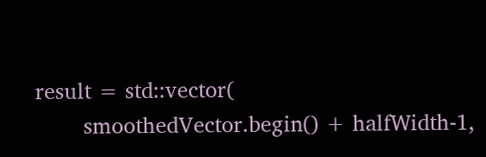result = std::vector(
        smoothedVector.begin() + halfWidth-1,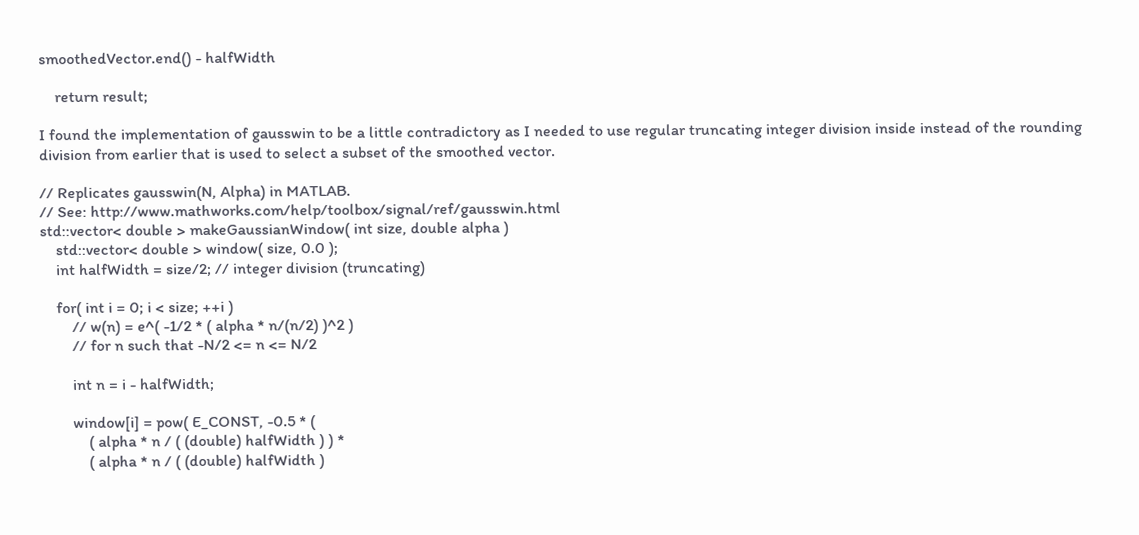smoothedVector.end() - halfWidth

    return result;

I found the implementation of gausswin to be a little contradictory as I needed to use regular truncating integer division inside instead of the rounding division from earlier that is used to select a subset of the smoothed vector.

// Replicates gausswin(N, Alpha) in MATLAB.
// See: http://www.mathworks.com/help/toolbox/signal/ref/gausswin.html
std::vector< double > makeGaussianWindow( int size, double alpha )
    std::vector< double > window( size, 0.0 );
    int halfWidth = size/2; // integer division (truncating)

    for( int i = 0; i < size; ++i )
        // w(n) = e^( -1/2 * ( alpha * n/(n/2) )^2 )
        // for n such that -N/2 <= n <= N/2

        int n = i - halfWidth;

        window[i] = pow( E_CONST, -0.5 * (
            ( alpha * n / ( (double) halfWidth ) ) *
            ( alpha * n / ( (double) halfWidth )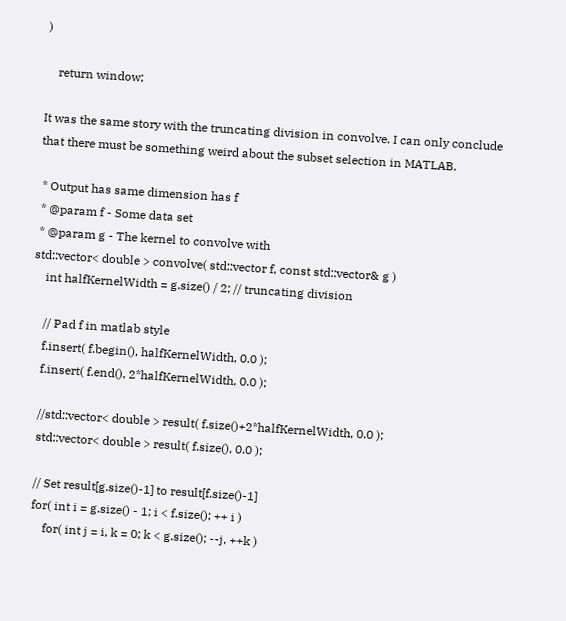)

    return window;

It was the same story with the truncating division in convolve. I can only conclude that there must be something weird about the subset selection in MATLAB.

 * Output has same dimension has f
 * @param f - Some data set
 * @param g - The kernel to convolve with
std::vector< double > convolve( std::vector f, const std::vector& g )
    int halfKernelWidth = g.size() / 2; // truncating division

    // Pad f in matlab style
    f.insert( f.begin(), halfKernelWidth, 0.0 );
    f.insert( f.end(), 2*halfKernelWidth, 0.0 );

    //std::vector< double > result( f.size()+2*halfKernelWidth, 0.0 );
    std::vector< double > result( f.size(), 0.0 );

    // Set result[g.size()-1] to result[f.size()-1]
    for( int i = g.size() - 1; i < f.size(); ++ i )
        for( int j = i, k = 0; k < g.size(); --j, ++k )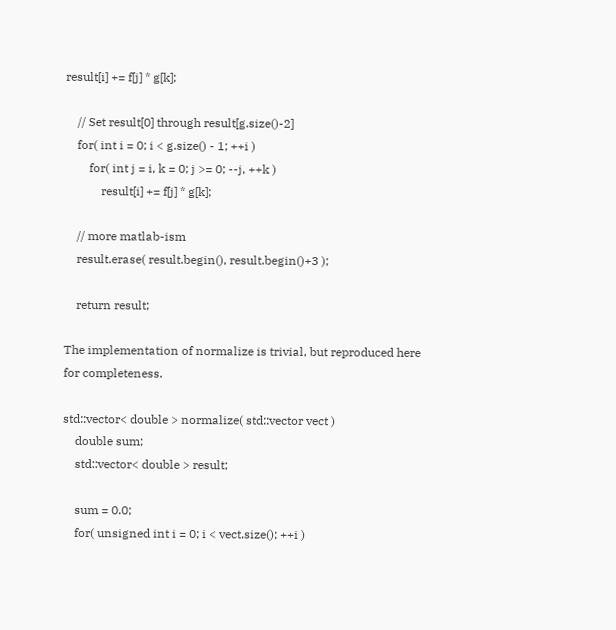result[i] += f[j] * g[k];

    // Set result[0] through result[g.size()-2]
    for( int i = 0; i < g.size() - 1; ++i )
        for( int j = i, k = 0; j >= 0; --j, ++k )
            result[i] += f[j] * g[k];

    // more matlab-ism
    result.erase( result.begin(), result.begin()+3 );

    return result;

The implementation of normalize is trivial, but reproduced here for completeness.

std::vector< double > normalize( std::vector vect )
    double sum;
    std::vector< double > result;

    sum = 0.0;
    for( unsigned int i = 0; i < vect.size(); ++i )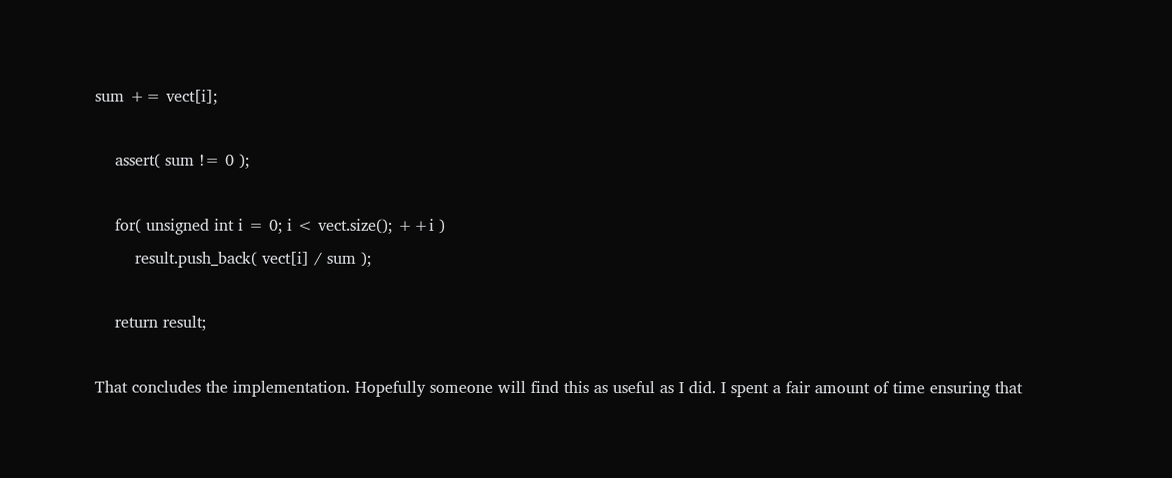sum += vect[i];

    assert( sum != 0 );

    for( unsigned int i = 0; i < vect.size(); ++i )
        result.push_back( vect[i] / sum );

    return result;

That concludes the implementation. Hopefully someone will find this as useful as I did. I spent a fair amount of time ensuring that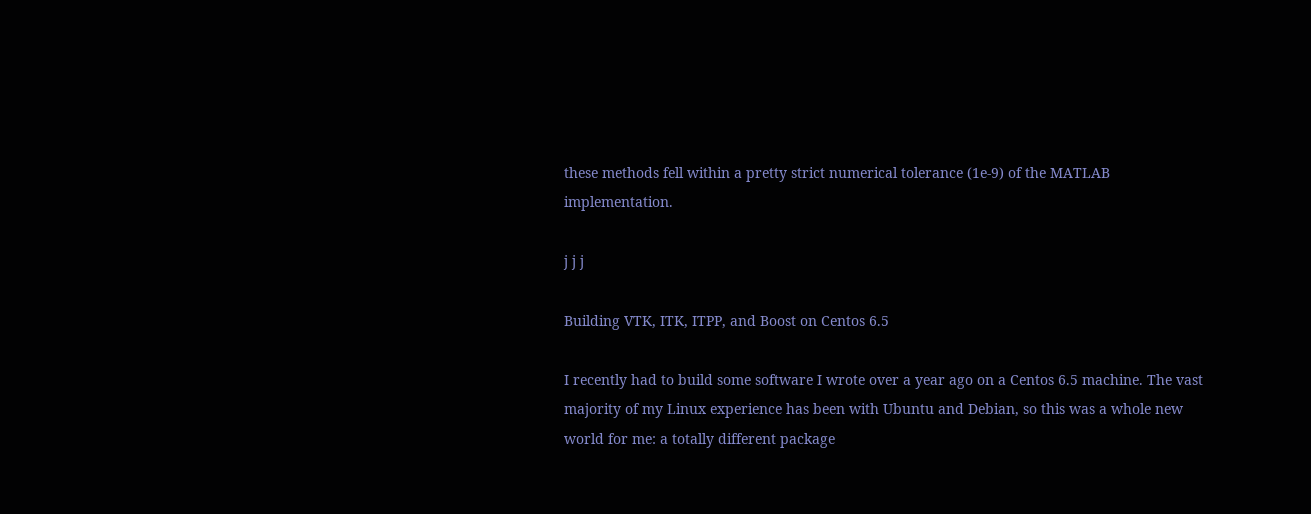these methods fell within a pretty strict numerical tolerance (1e-9) of the MATLAB implementation.

j j j

Building VTK, ITK, ITPP, and Boost on Centos 6.5

I recently had to build some software I wrote over a year ago on a Centos 6.5 machine. The vast majority of my Linux experience has been with Ubuntu and Debian, so this was a whole new world for me: a totally different package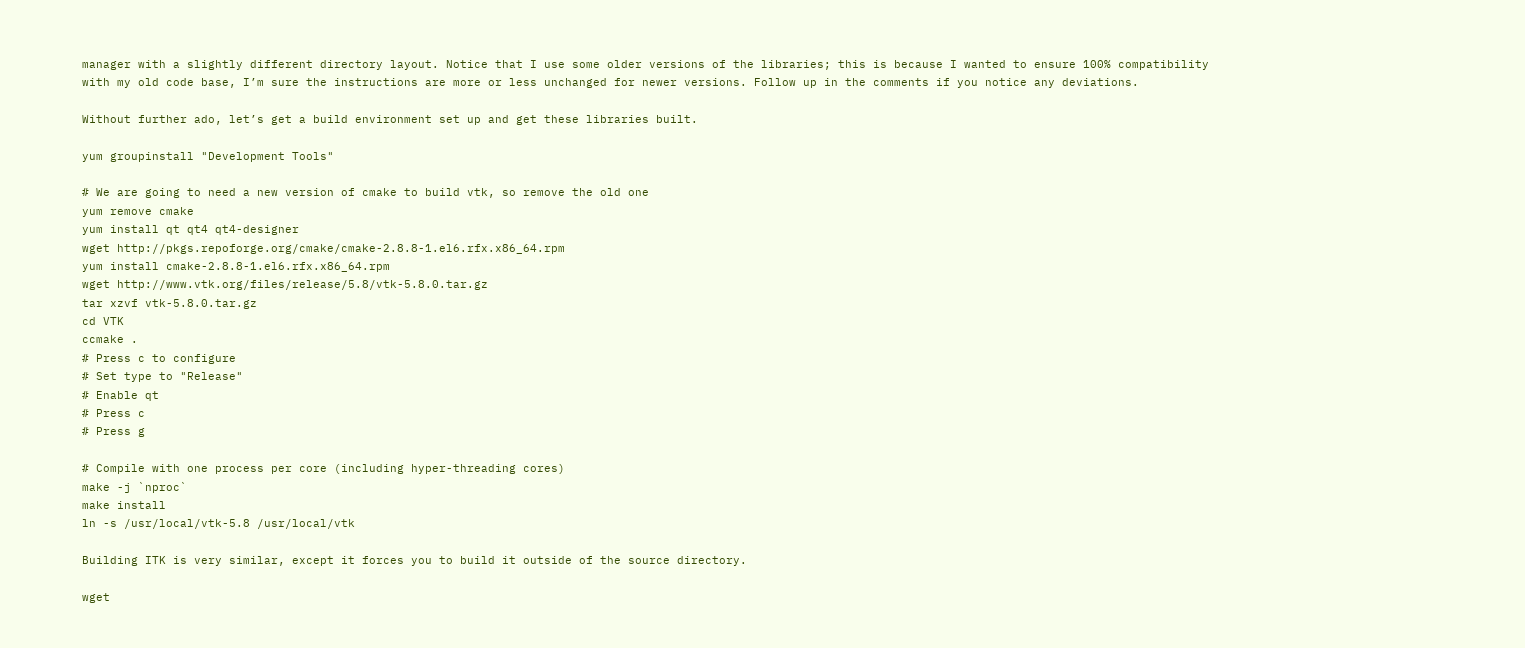manager with a slightly different directory layout. Notice that I use some older versions of the libraries; this is because I wanted to ensure 100% compatibility with my old code base, I’m sure the instructions are more or less unchanged for newer versions. Follow up in the comments if you notice any deviations.

Without further ado, let’s get a build environment set up and get these libraries built.

yum groupinstall "Development Tools"

# We are going to need a new version of cmake to build vtk, so remove the old one
yum remove cmake
yum install qt qt4 qt4-designer
wget http://pkgs.repoforge.org/cmake/cmake-2.8.8-1.el6.rfx.x86_64.rpm
yum install cmake-2.8.8-1.el6.rfx.x86_64.rpm
wget http://www.vtk.org/files/release/5.8/vtk-5.8.0.tar.gz
tar xzvf vtk-5.8.0.tar.gz
cd VTK
ccmake .
# Press c to configure
# Set type to "Release"
# Enable qt
# Press c
# Press g

# Compile with one process per core (including hyper-threading cores)
make -j `nproc`
make install
ln -s /usr/local/vtk-5.8 /usr/local/vtk

Building ITK is very similar, except it forces you to build it outside of the source directory.

wget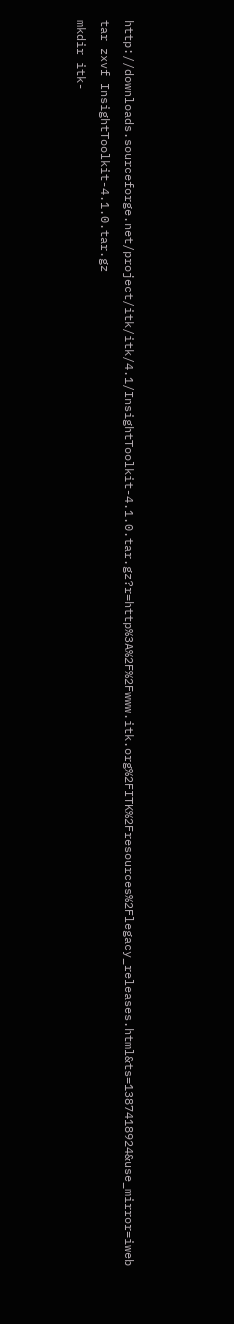http://downloads.sourceforge.net/project/itk/itk/4.1/InsightToolkit-4.1.0.tar.gz?r=http%3A%2F%2Fwww.itk.org%2FITK%2Fresources%2Flegacy_releases.html&ts=1387418924&use_mirror=iweb
tar zxvf InsightToolkit-4.1.0.tar.gz
mkdir itk-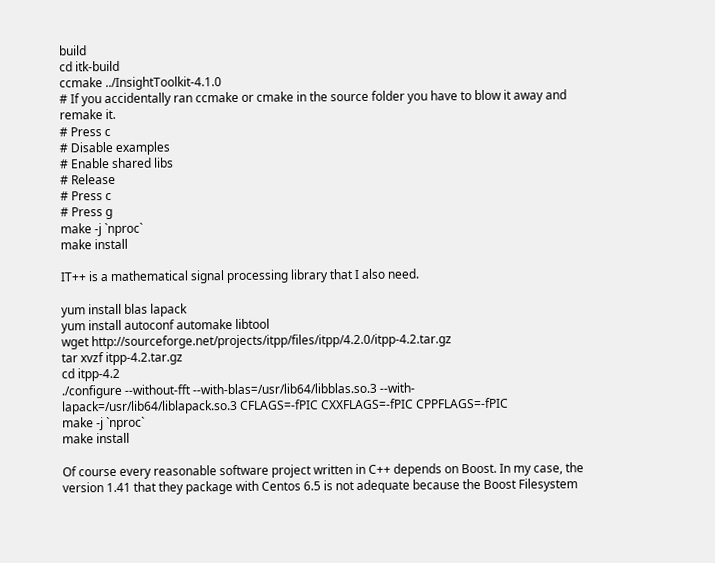build
cd itk-build
ccmake ../InsightToolkit-4.1.0
# If you accidentally ran ccmake or cmake in the source folder you have to blow it away and remake it.
# Press c
# Disable examples
# Enable shared libs
# Release
# Press c
# Press g
make -j `nproc`
make install

IT++ is a mathematical signal processing library that I also need.

yum install blas lapack
yum install autoconf automake libtool
wget http://sourceforge.net/projects/itpp/files/itpp/4.2.0/itpp-4.2.tar.gz
tar xvzf itpp-4.2.tar.gz
cd itpp-4.2
./configure --without-fft --with-blas=/usr/lib64/libblas.so.3 --with-lapack=/usr/lib64/liblapack.so.3 CFLAGS=-fPIC CXXFLAGS=-fPIC CPPFLAGS=-fPIC
make -j `nproc`
make install

Of course every reasonable software project written in C++ depends on Boost. In my case, the version 1.41 that they package with Centos 6.5 is not adequate because the Boost Filesystem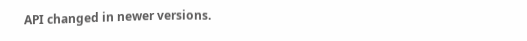API changed in newer versions.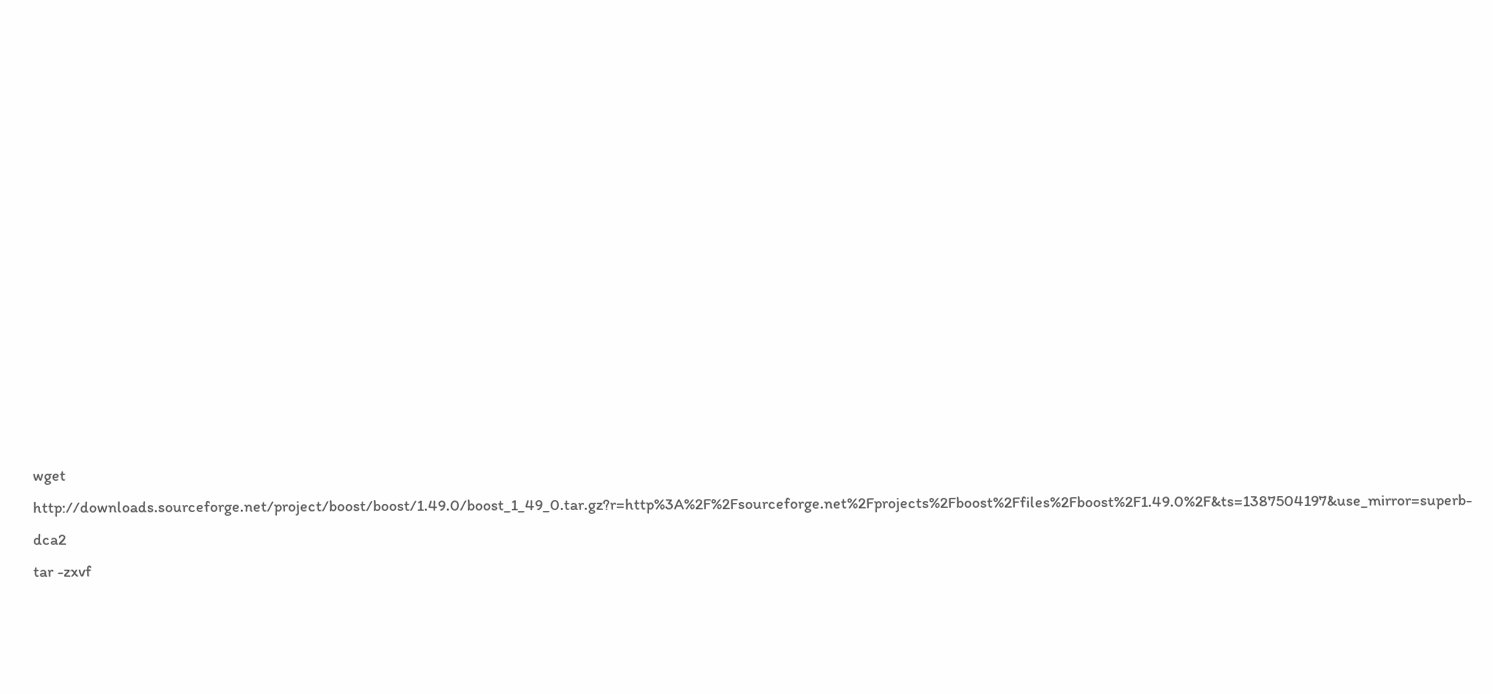wget http://downloads.sourceforge.net/project/boost/boost/1.49.0/boost_1_49_0.tar.gz?r=http%3A%2F%2Fsourceforge.net%2Fprojects%2Fboost%2Ffiles%2Fboost%2F1.49.0%2F&ts=1387504197&use_mirror=superb-dca2
tar -zxvf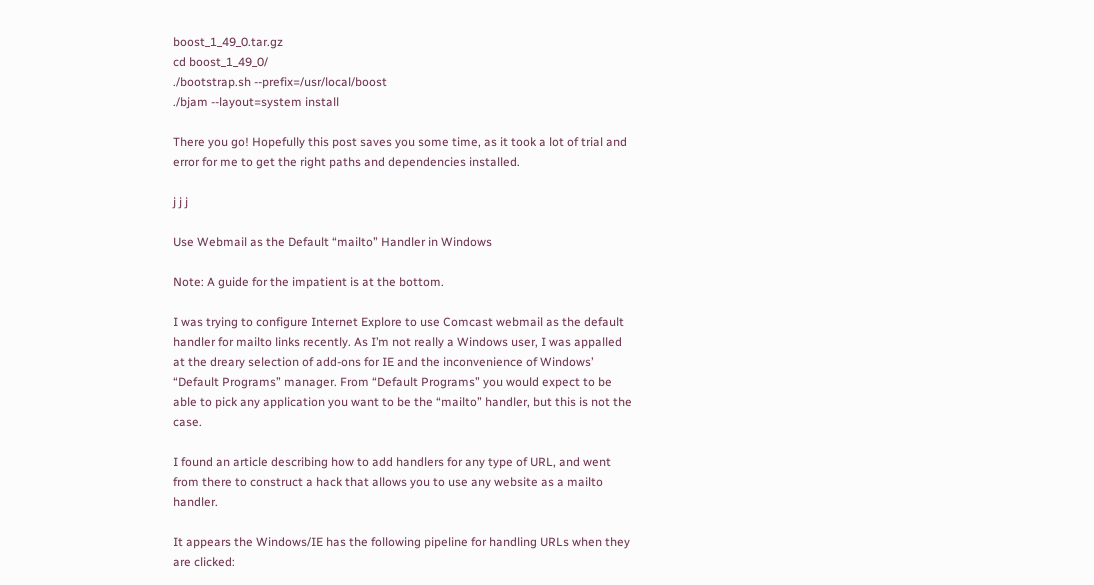boost_1_49_0.tar.gz
cd boost_1_49_0/
./bootstrap.sh --prefix=/usr/local/boost
./bjam --layout=system install

There you go! Hopefully this post saves you some time, as it took a lot of trial and error for me to get the right paths and dependencies installed.

j j j

Use Webmail as the Default “mailto” Handler in Windows

Note: A guide for the impatient is at the bottom.

I was trying to configure Internet Explore to use Comcast webmail as the default handler for mailto links recently. As I’m not really a Windows user, I was appalled at the dreary selection of add-ons for IE and the inconvenience of Windows’ “Default Programs” manager. From “Default Programs” you would expect to be able to pick any application you want to be the “mailto” handler, but this is not the case.

I found an article describing how to add handlers for any type of URL, and went from there to construct a hack that allows you to use any website as a mailto handler.

It appears the Windows/IE has the following pipeline for handling URLs when they are clicked: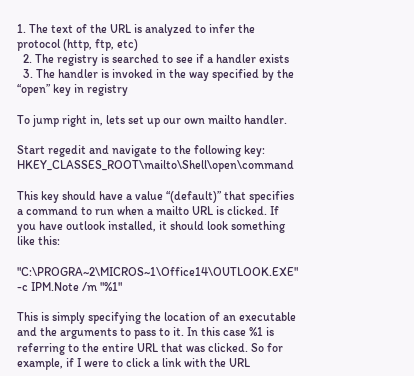1. The text of the URL is analyzed to infer the protocol (http, ftp, etc)
  2. The registry is searched to see if a handler exists
  3. The handler is invoked in the way specified by the “open” key in registry

To jump right in, lets set up our own mailto handler.

Start regedit and navigate to the following key: HKEY_CLASSES_ROOT\mailto\Shell\open\command

This key should have a value “(default)” that specifies a command to run when a mailto URL is clicked. If you have outlook installed, it should look something like this:

"C:\PROGRA~2\MICROS~1\Office14\OUTLOOK.EXE" -c IPM.Note /m "%1"

This is simply specifying the location of an executable and the arguments to pass to it. In this case %1 is referring to the entire URL that was clicked. So for example, if I were to click a link with the URL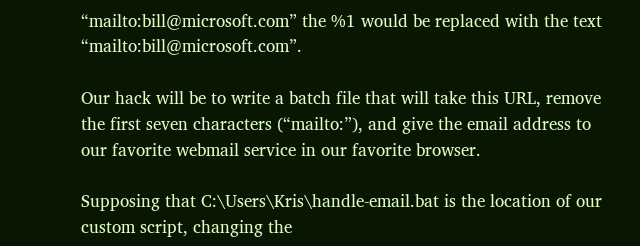“mailto:bill@microsoft.com” the %1 would be replaced with the text “mailto:bill@microsoft.com”.

Our hack will be to write a batch file that will take this URL, remove the first seven characters (“mailto:”), and give the email address to our favorite webmail service in our favorite browser.

Supposing that C:\Users\Kris\handle-email.bat is the location of our custom script, changing the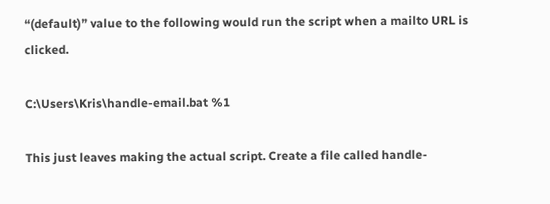“(default)” value to the following would run the script when a mailto URL is clicked.

C:\Users\Kris\handle-email.bat %1

This just leaves making the actual script. Create a file called handle-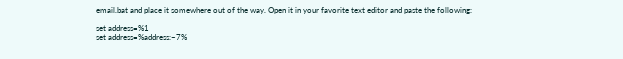email.bat and place it somewhere out of the way. Open it in your favorite text editor and paste the following:

set address=%1
set address=%address:~7%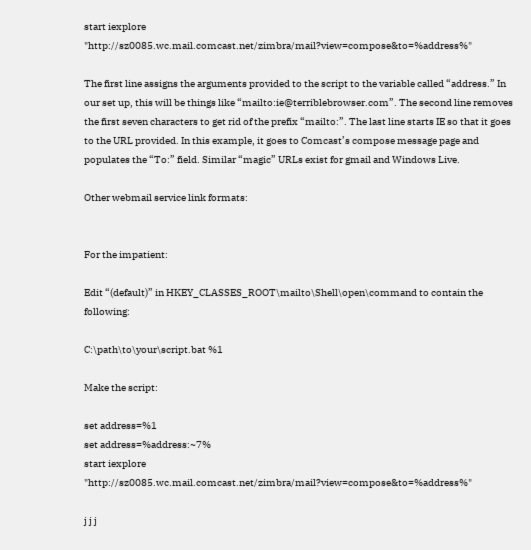start iexplore "http://sz0085.wc.mail.comcast.net/zimbra/mail?view=compose&to=%address%"

The first line assigns the arguments provided to the script to the variable called “address.” In our set up, this will be things like “mailto:ie@terriblebrowser.com”. The second line removes the first seven characters to get rid of the prefix “mailto:”. The last line starts IE so that it goes to the URL provided. In this example, it goes to Comcast’s compose message page and populates the “To:” field. Similar “magic” URLs exist for gmail and Windows Live.

Other webmail service link formats:


For the impatient:

Edit “(default)” in HKEY_CLASSES_ROOT\mailto\Shell\open\command to contain the following:

C:\path\to\your\script.bat %1

Make the script:

set address=%1
set address=%address:~7%
start iexplore "http://sz0085.wc.mail.comcast.net/zimbra/mail?view=compose&to=%address%"

j j j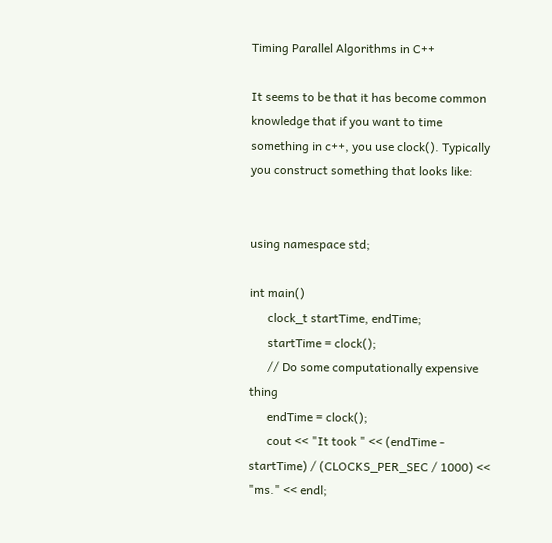Timing Parallel Algorithms in C++

It seems to be that it has become common knowledge that if you want to time something in c++, you use clock(). Typically you construct something that looks like:


using namespace std;

int main()
      clock_t startTime, endTime;
      startTime = clock();
      // Do some computationally expensive thing
      endTime = clock();
      cout << "It took " << (endTime - startTime) / (CLOCKS_PER_SEC / 1000) << "ms." << endl;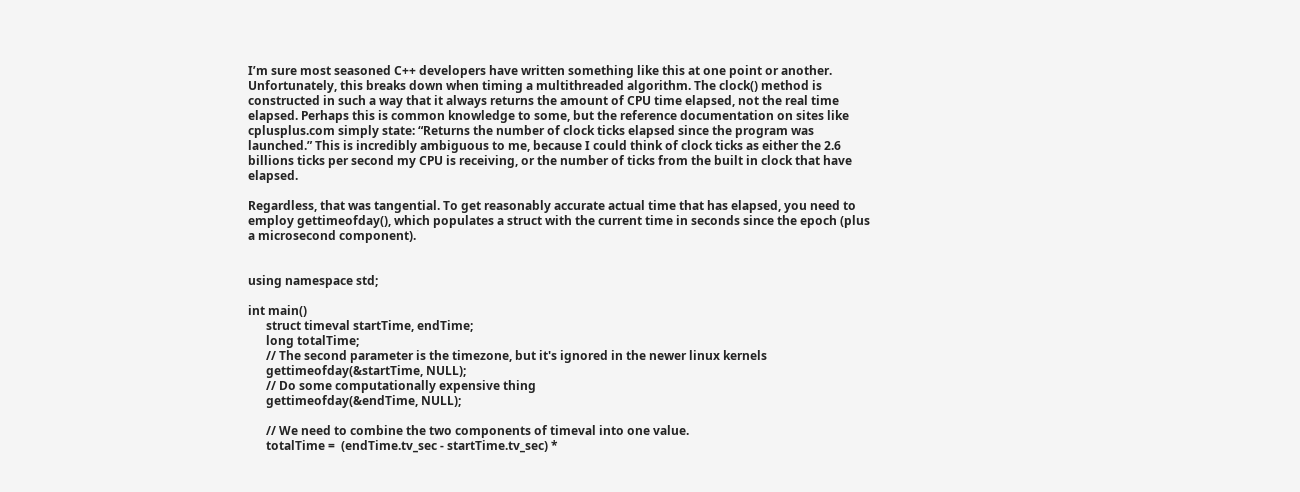I’m sure most seasoned C++ developers have written something like this at one point or another. Unfortunately, this breaks down when timing a multithreaded algorithm. The clock() method is constructed in such a way that it always returns the amount of CPU time elapsed, not the real time elapsed. Perhaps this is common knowledge to some, but the reference documentation on sites like cplusplus.com simply state: “Returns the number of clock ticks elapsed since the program was launched.” This is incredibly ambiguous to me, because I could think of clock ticks as either the 2.6 billions ticks per second my CPU is receiving, or the number of ticks from the built in clock that have elapsed.

Regardless, that was tangential. To get reasonably accurate actual time that has elapsed, you need to employ gettimeofday(), which populates a struct with the current time in seconds since the epoch (plus a microsecond component).


using namespace std;

int main()
      struct timeval startTime, endTime;
      long totalTime;
      // The second parameter is the timezone, but it's ignored in the newer linux kernels
      gettimeofday(&startTime, NULL);
      // Do some computationally expensive thing
      gettimeofday(&endTime, NULL);

      // We need to combine the two components of timeval into one value.
      totalTime =  (endTime.tv_sec - startTime.tv_sec) *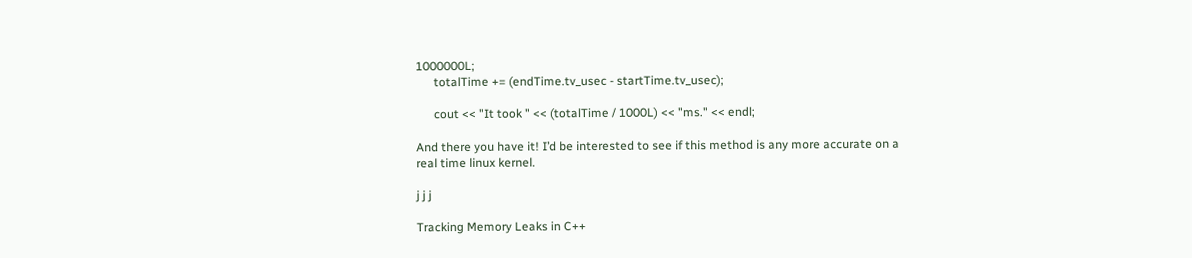1000000L;
      totalTime += (endTime.tv_usec - startTime.tv_usec);

      cout << "It took " << (totalTime / 1000L) << "ms." << endl;

And there you have it! I’d be interested to see if this method is any more accurate on a real time linux kernel.

j j j

Tracking Memory Leaks in C++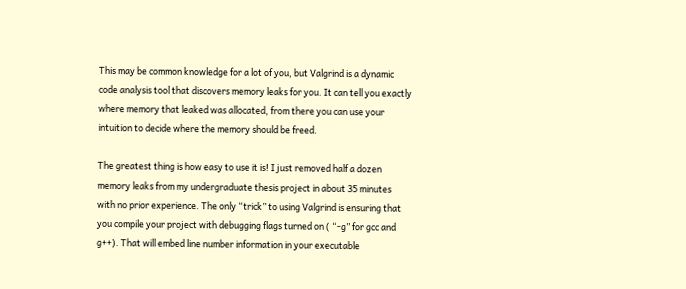This may be common knowledge for a lot of you, but Valgrind is a dynamic code analysis tool that discovers memory leaks for you. It can tell you exactly where memory that leaked was allocated, from there you can use your intuition to decide where the memory should be freed.

The greatest thing is how easy to use it is! I just removed half a dozen memory leaks from my undergraduate thesis project in about 35 minutes with no prior experience. The only “trick” to using Valgrind is ensuring that you compile your project with debugging flags turned on ( “-g” for gcc and g++). That will embed line number information in your executable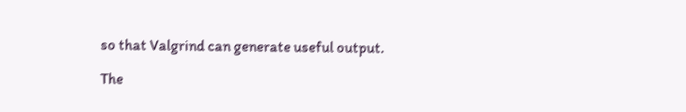so that Valgrind can generate useful output.

The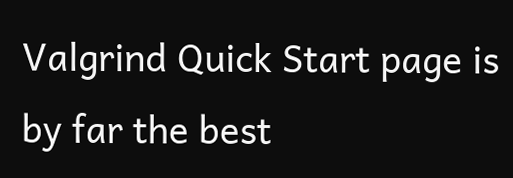Valgrind Quick Start page is by far the best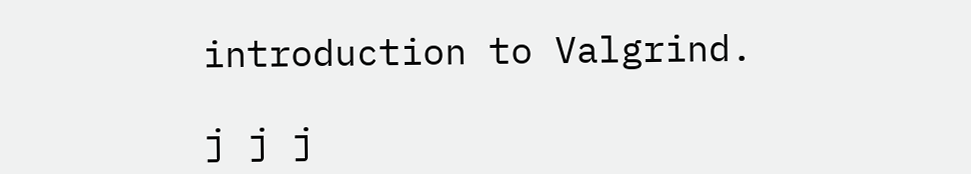introduction to Valgrind.

j j j